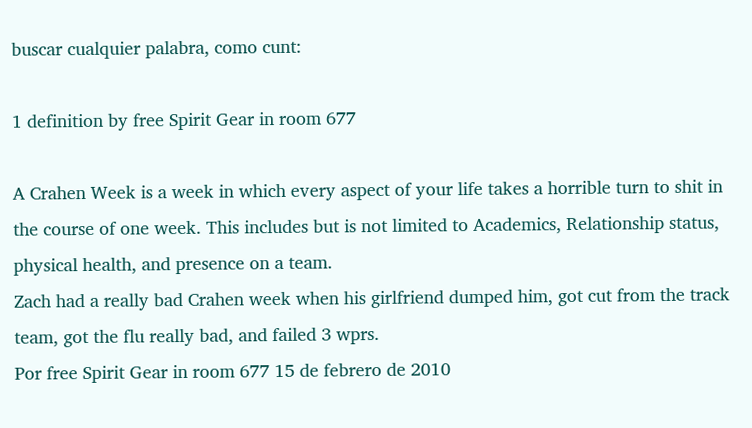buscar cualquier palabra, como cunt:

1 definition by free Spirit Gear in room 677

A Crahen Week is a week in which every aspect of your life takes a horrible turn to shit in the course of one week. This includes but is not limited to Academics, Relationship status, physical health, and presence on a team.
Zach had a really bad Crahen week when his girlfriend dumped him, got cut from the track team, got the flu really bad, and failed 3 wprs.
Por free Spirit Gear in room 677 15 de febrero de 2010